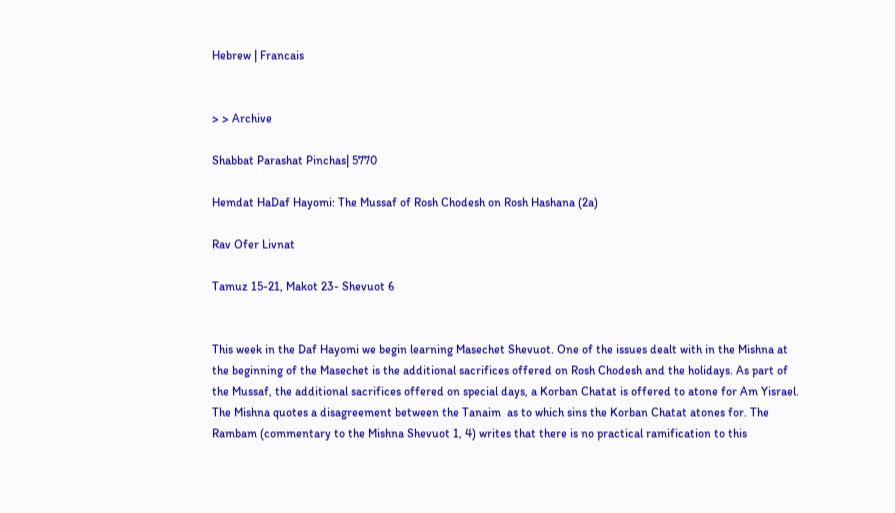Hebrew | Francais


> > Archive

Shabbat Parashat Pinchas| 5770

Hemdat HaDaf Hayomi: The Mussaf of Rosh Chodesh on Rosh Hashana (2a)

Rav Ofer Livnat

Tamuz 15-21, Makot 23- Shevuot 6


This week in the Daf Hayomi we begin learning Masechet Shevuot. One of the issues dealt with in the Mishna at the beginning of the Masechet is the additional sacrifices offered on Rosh Chodesh and the holidays. As part of the Mussaf, the additional sacrifices offered on special days, a Korban Chatat is offered to atone for Am Yisrael. The Mishna quotes a disagreement between the Tanaim  as to which sins the Korban Chatat atones for. The Rambam (commentary to the Mishna Shevuot 1, 4) writes that there is no practical ramification to this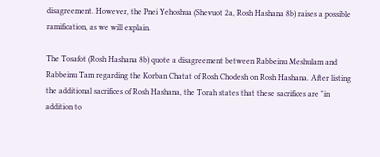disagreement. However, the Pnei Yehoshua (Shevuot 2a, Rosh Hashana 8b) raises a possible ramification, as we will explain.

The Tosafot (Rosh Hashana 8b) quote a disagreement between Rabbeinu Meshulam and Rabbeinu Tam regarding the Korban Chatat of Rosh Chodesh on Rosh Hashana. After listing the additional sacrifices of Rosh Hashana, the Torah states that these sacrifices are "in addition to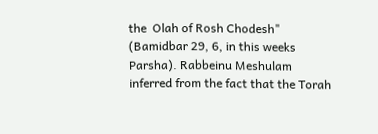the  Olah of Rosh Chodesh" (Bamidbar 29, 6, in this weeks Parsha). Rabbeinu Meshulam inferred from the fact that the Torah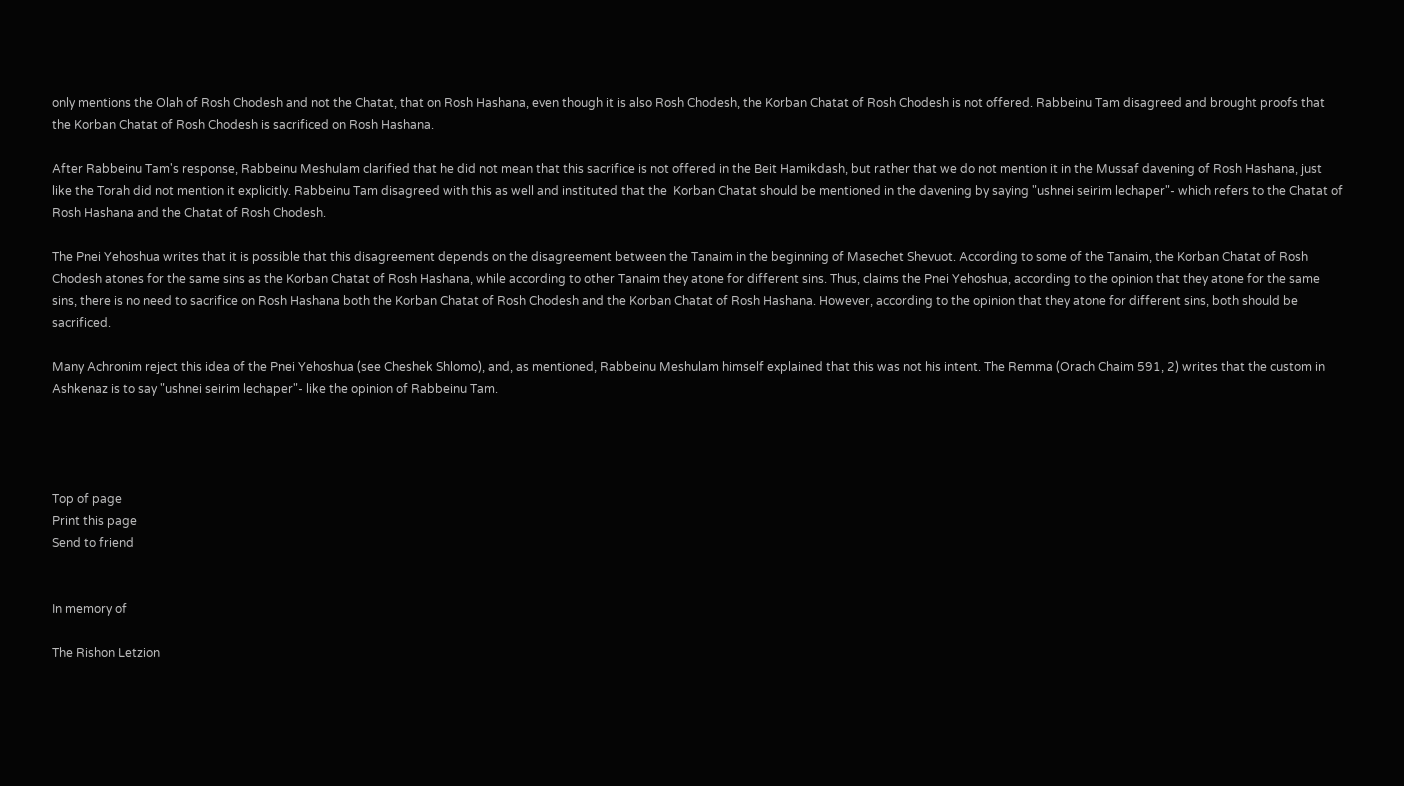only mentions the Olah of Rosh Chodesh and not the Chatat, that on Rosh Hashana, even though it is also Rosh Chodesh, the Korban Chatat of Rosh Chodesh is not offered. Rabbeinu Tam disagreed and brought proofs that the Korban Chatat of Rosh Chodesh is sacrificed on Rosh Hashana.

After Rabbeinu Tam's response, Rabbeinu Meshulam clarified that he did not mean that this sacrifice is not offered in the Beit Hamikdash, but rather that we do not mention it in the Mussaf davening of Rosh Hashana, just like the Torah did not mention it explicitly. Rabbeinu Tam disagreed with this as well and instituted that the  Korban Chatat should be mentioned in the davening by saying "ushnei seirim lechaper"- which refers to the Chatat of Rosh Hashana and the Chatat of Rosh Chodesh.

The Pnei Yehoshua writes that it is possible that this disagreement depends on the disagreement between the Tanaim in the beginning of Masechet Shevuot. According to some of the Tanaim, the Korban Chatat of Rosh Chodesh atones for the same sins as the Korban Chatat of Rosh Hashana, while according to other Tanaim they atone for different sins. Thus, claims the Pnei Yehoshua, according to the opinion that they atone for the same sins, there is no need to sacrifice on Rosh Hashana both the Korban Chatat of Rosh Chodesh and the Korban Chatat of Rosh Hashana. However, according to the opinion that they atone for different sins, both should be sacrificed.

Many Achronim reject this idea of the Pnei Yehoshua (see Cheshek Shlomo), and, as mentioned, Rabbeinu Meshulam himself explained that this was not his intent. The Remma (Orach Chaim 591, 2) writes that the custom in Ashkenaz is to say "ushnei seirim lechaper"- like the opinion of Rabbeinu Tam.




Top of page
Print this page
Send to friend


In memory of

The Rishon Letzion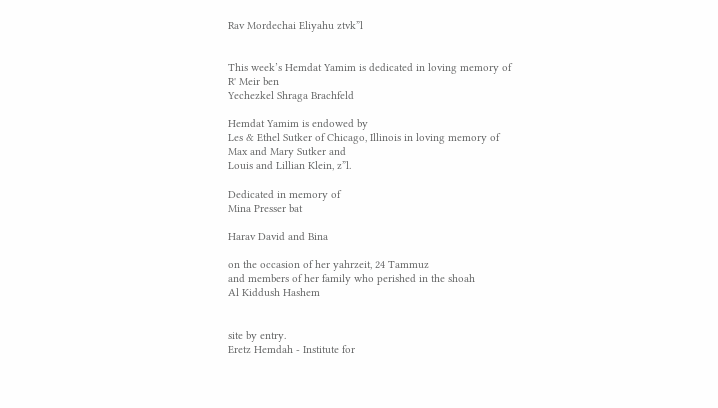Rav Mordechai Eliyahu ztvk”l


This week’s Hemdat Yamim is dedicated in loving memory of
R' Meir ben
Yechezkel Shraga Brachfeld

Hemdat Yamim is endowed by
Les & Ethel Sutker of Chicago, Illinois in loving memory of
Max and Mary Sutker and
Louis and Lillian Klein, z”l.

Dedicated in memory of
Mina Presser bat

Harav David and Bina

on the occasion of her yahrzeit, 24 Tammuz
and members of her family who perished in the shoah
Al Kiddush Hashem


site by entry.
Eretz Hemdah - Institute for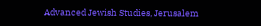Advanced Jewish Studies, Jerusalem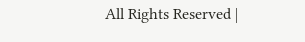All Rights Reserved |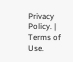Privacy Policy. | Terms of Use.